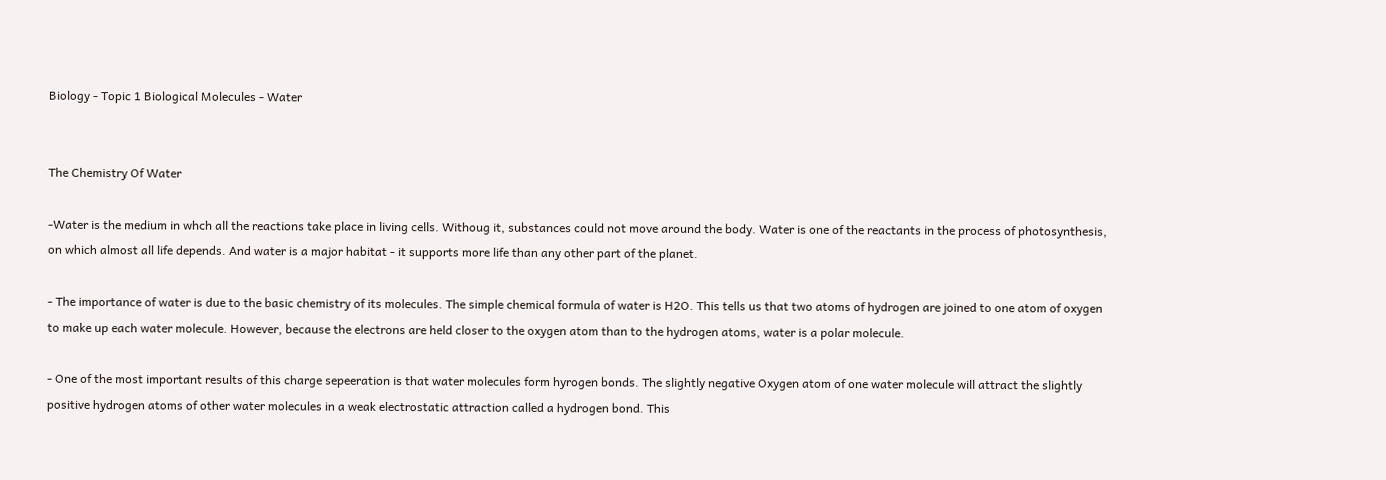Biology - Topic 1 Biological Molecules - Water


The Chemistry Of Water

-Water is the medium in whch all the reactions take place in living cells. Withoug it, substances could not move around the body. Water is one of the reactants in the process of photosynthesis, on which almost all life depends. And water is a major habitat - it supports more life than any other part of the planet.

- The importance of water is due to the basic chemistry of its molecules. The simple chemical formula of water is H2O. This tells us that two atoms of hydrogen are joined to one atom of oxygen to make up each water molecule. However, because the electrons are held closer to the oxygen atom than to the hydrogen atoms, water is a polar molecule.

- One of the most important results of this charge sepeeration is that water molecules form hyrogen bonds. The slightly negative Oxygen atom of one water molecule will attract the slightly positive hydrogen atoms of other water molecules in a weak electrostatic attraction called a hydrogen bond. This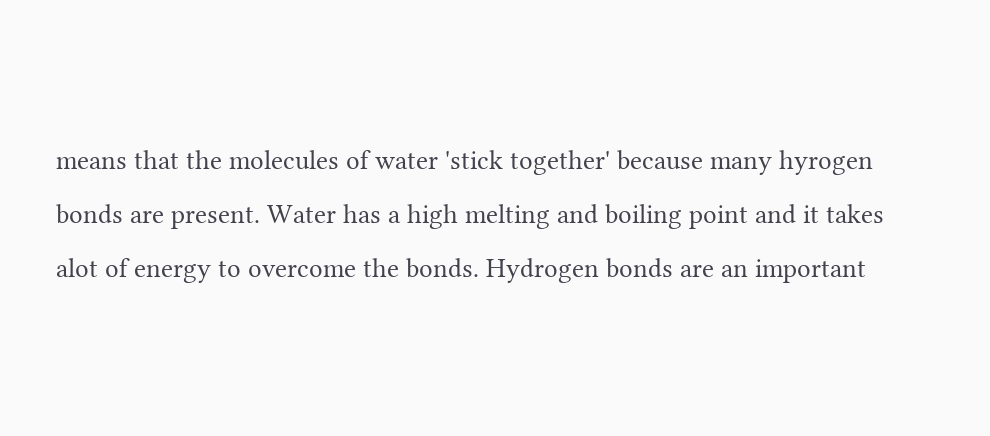means that the molecules of water 'stick together' because many hyrogen bonds are present. Water has a high melting and boiling point and it takes alot of energy to overcome the bonds. Hydrogen bonds are an important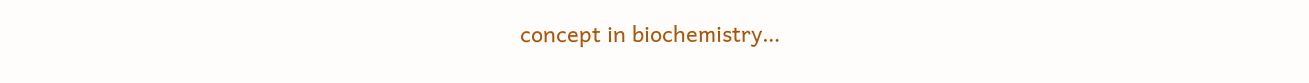concept in biochemistry…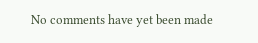No comments have yet been made